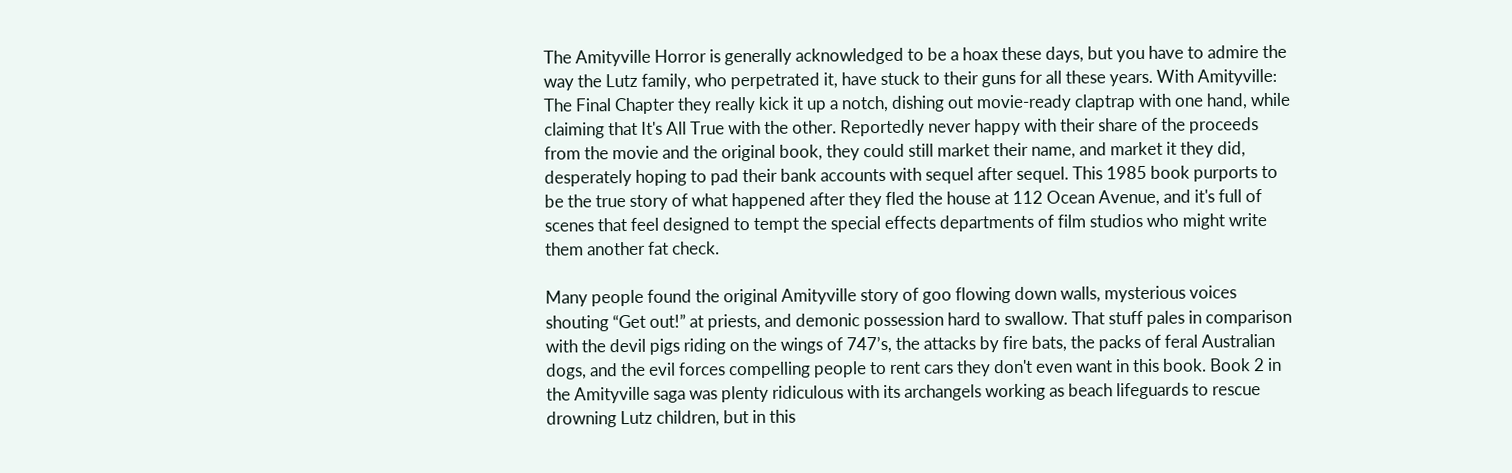The Amityville Horror is generally acknowledged to be a hoax these days, but you have to admire the way the Lutz family, who perpetrated it, have stuck to their guns for all these years. With Amityville: The Final Chapter they really kick it up a notch, dishing out movie-ready claptrap with one hand, while claiming that It's All True with the other. Reportedly never happy with their share of the proceeds from the movie and the original book, they could still market their name, and market it they did, desperately hoping to pad their bank accounts with sequel after sequel. This 1985 book purports to be the true story of what happened after they fled the house at 112 Ocean Avenue, and it's full of scenes that feel designed to tempt the special effects departments of film studios who might write them another fat check.

Many people found the original Amityville story of goo flowing down walls, mysterious voices shouting “Get out!” at priests, and demonic possession hard to swallow. That stuff pales in comparison with the devil pigs riding on the wings of 747’s, the attacks by fire bats, the packs of feral Australian dogs, and the evil forces compelling people to rent cars they don't even want in this book. Book 2 in the Amityville saga was plenty ridiculous with its archangels working as beach lifeguards to rescue drowning Lutz children, but in this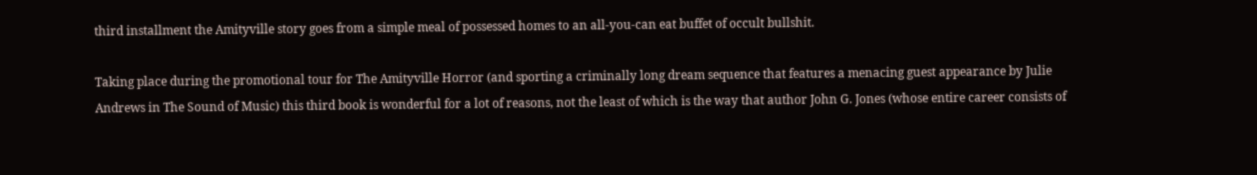third installment the Amityville story goes from a simple meal of possessed homes to an all-you-can eat buffet of occult bullshit.

Taking place during the promotional tour for The Amityville Horror (and sporting a criminally long dream sequence that features a menacing guest appearance by Julie Andrews in The Sound of Music) this third book is wonderful for a lot of reasons, not the least of which is the way that author John G. Jones (whose entire career consists of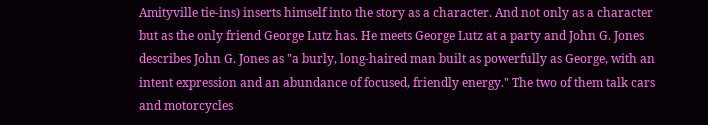Amityville tie-ins) inserts himself into the story as a character. And not only as a character but as the only friend George Lutz has. He meets George Lutz at a party and John G. Jones describes John G. Jones as "a burly, long-haired man built as powerfully as George, with an intent expression and an abundance of focused, friendly energy." The two of them talk cars and motorcycles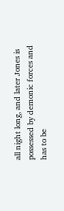all night long, and later Jones is possessed by demonic forces and has to be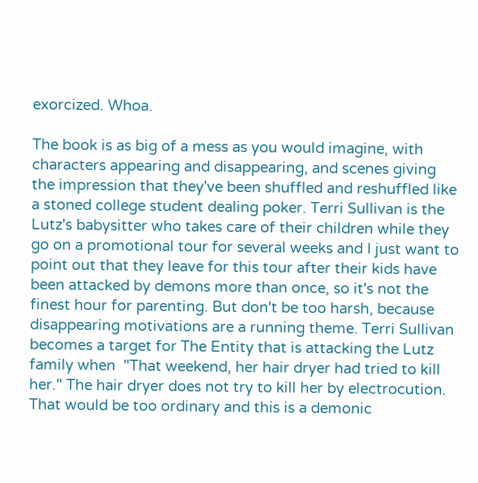exorcized. Whoa.

The book is as big of a mess as you would imagine, with characters appearing and disappearing, and scenes giving the impression that they've been shuffled and reshuffled like a stoned college student dealing poker. Terri Sullivan is the Lutz's babysitter who takes care of their children while they go on a promotional tour for several weeks and I just want to point out that they leave for this tour after their kids have been attacked by demons more than once, so it's not the finest hour for parenting. But don't be too harsh, because disappearing motivations are a running theme. Terri Sullivan becomes a target for The Entity that is attacking the Lutz family when  "That weekend, her hair dryer had tried to kill her." The hair dryer does not try to kill her by electrocution. That would be too ordinary and this is a demonic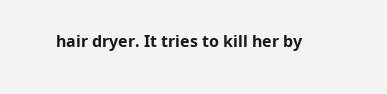hair dryer. It tries to kill her by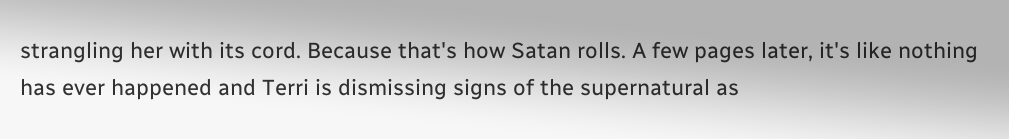strangling her with its cord. Because that's how Satan rolls. A few pages later, it's like nothing has ever happened and Terri is dismissing signs of the supernatural as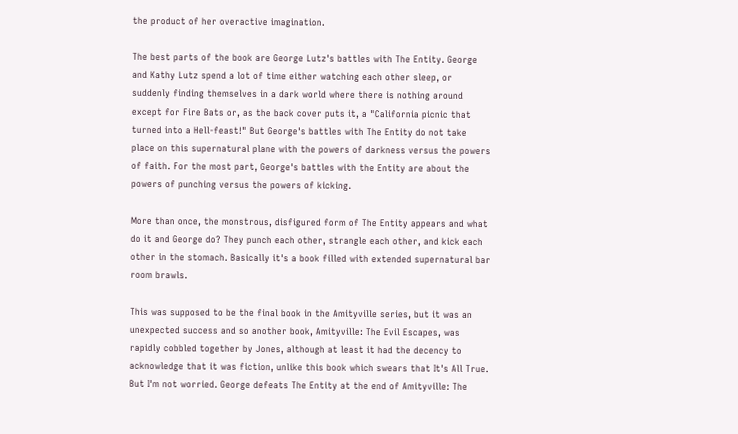the product of her overactive imagination.

The best parts of the book are George Lutz's battles with The Entity. George and Kathy Lutz spend a lot of time either watching each other sleep, or suddenly finding themselves in a dark world where there is nothing around except for Fire Bats or, as the back cover puts it, a "California picnic that turned into a Hell-feast!" But George's battles with The Entity do not take place on this supernatural plane with the powers of darkness versus the powers of faith. For the most part, George's battles with the Entity are about the powers of punching versus the powers of kicking.

More than once, the monstrous, disfigured form of The Entity appears and what do it and George do? They punch each other, strangle each other, and kick each other in the stomach. Basically it's a book filled with extended supernatural bar room brawls.

This was supposed to be the final book in the Amityville series, but it was an unexpected success and so another book, Amityville: The Evil Escapes, was rapidly cobbled together by Jones, although at least it had the decency to acknowledge that it was fiction, unlike this book which swears that It's All True. But I'm not worried. George defeats The Entity at the end of Amityville: The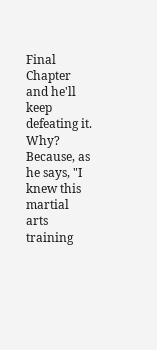Final Chapter and he'll keep defeating it. Why? Because, as he says, "I knew this martial arts training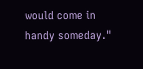would come in handy someday."